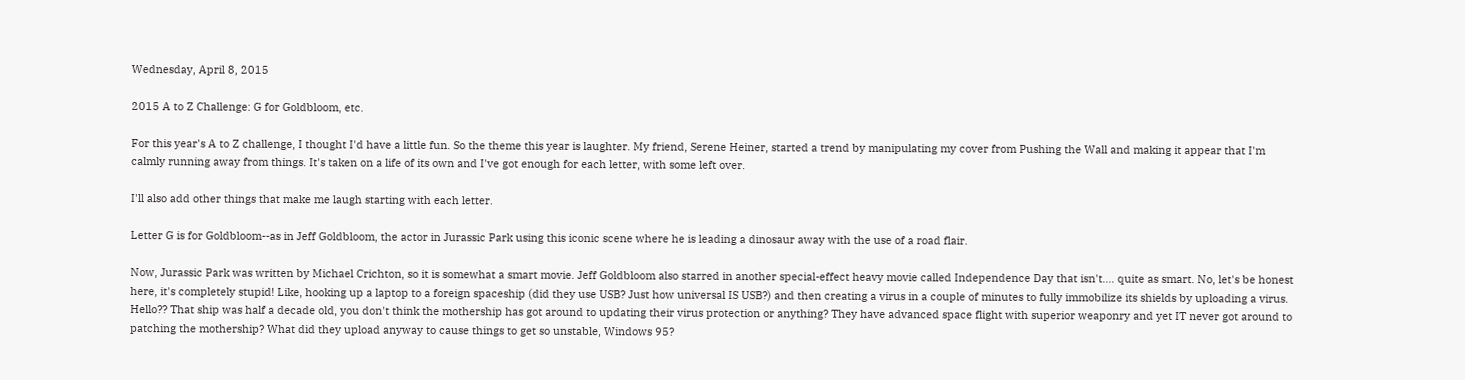Wednesday, April 8, 2015

2015 A to Z Challenge: G for Goldbloom, etc.

For this year's A to Z challenge, I thought I'd have a little fun. So the theme this year is laughter. My friend, Serene Heiner, started a trend by manipulating my cover from Pushing the Wall and making it appear that I'm calmly running away from things. It's taken on a life of its own and I've got enough for each letter, with some left over.

I'll also add other things that make me laugh starting with each letter.

Letter G is for Goldbloom--as in Jeff Goldbloom, the actor in Jurassic Park using this iconic scene where he is leading a dinosaur away with the use of a road flair.

Now, Jurassic Park was written by Michael Crichton, so it is somewhat a smart movie. Jeff Goldbloom also starred in another special-effect heavy movie called Independence Day that isn't.... quite as smart. No, let's be honest here, it's completely stupid! Like, hooking up a laptop to a foreign spaceship (did they use USB? Just how universal IS USB?) and then creating a virus in a couple of minutes to fully immobilize its shields by uploading a virus. Hello?? That ship was half a decade old, you don't think the mothership has got around to updating their virus protection or anything? They have advanced space flight with superior weaponry and yet IT never got around to patching the mothership? What did they upload anyway to cause things to get so unstable, Windows 95?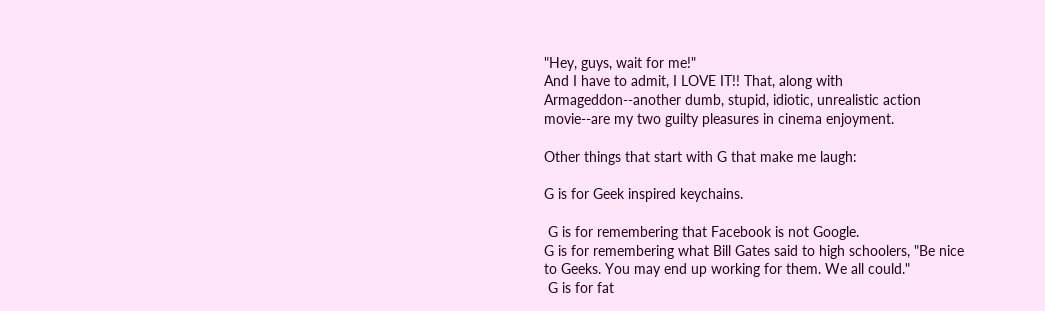"Hey, guys, wait for me!"
And I have to admit, I LOVE IT!! That, along with Armageddon--another dumb, stupid, idiotic, unrealistic action movie--are my two guilty pleasures in cinema enjoyment.

Other things that start with G that make me laugh:

G is for Geek inspired keychains.

 G is for remembering that Facebook is not Google.
G is for remembering what Bill Gates said to high schoolers, "Be nice to Geeks. You may end up working for them. We all could."
 G is for fat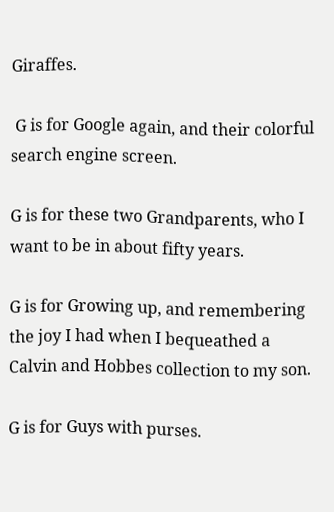Giraffes.

 G is for Google again, and their colorful search engine screen.

G is for these two Grandparents, who I want to be in about fifty years.

G is for Growing up, and remembering the joy I had when I bequeathed a Calvin and Hobbes collection to my son.

G is for Guys with purses.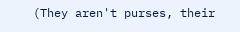(They aren't purses, their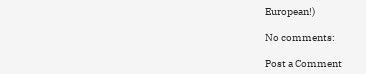European!)

No comments:

Post a Comment